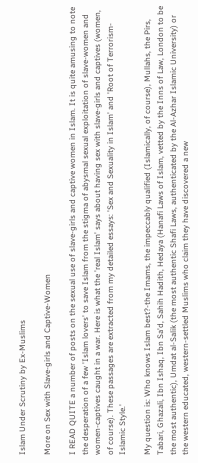Islam Under Scrutiny by Ex-Muslims

More on Sex with Slave-girls and Captive-Women

I READ QUITE a number of posts on the sexual use of slave-girls and captive women in Islam. It is quite amusing to note the desperation of a few 'Islam lovers' to save Islam from the stigma of abysmal sexual exploitation of slave-women and women-captives caught in a war. Here is what the 'real Islam' says about having sex with slave-girls and captives (women, of course). These passages are extracted from my detailed essays: 'Sex and Sexuality in Islam' and 'Root of Terrorism-Islamic Style.'

My question is: Who knows Islam best?-the Imams, the impeccably qualified (Islamically, of course), Mullahs, the Pirs, Tabari, Ghazali, Ibn Ishaq, Ibn Sa'd, Sahih Hadith, Hedaya (Hanafi Laws of Islam, vetted by the Inns of Law, London to be the most authentic), Umdat al-Salik (the most authentic Shafi Laws, authenticated by the Al-Azhar Islamic University) or the western educated, western-settled Muslims who claim they have discovered a new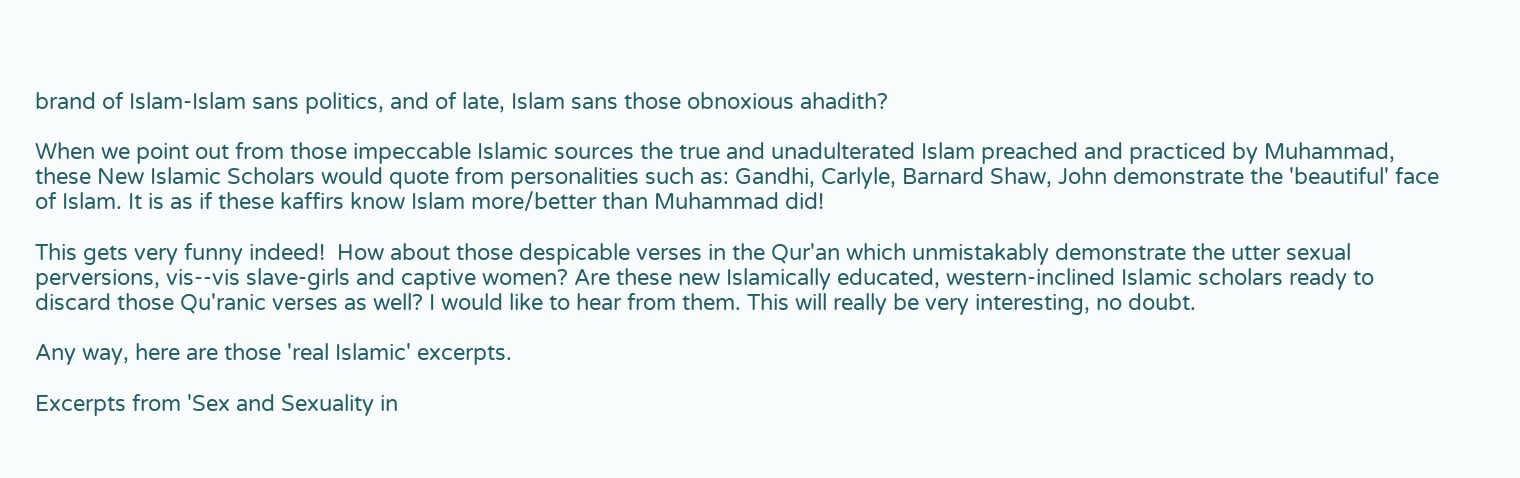brand of Islam-Islam sans politics, and of late, Islam sans those obnoxious ahadith?

When we point out from those impeccable Islamic sources the true and unadulterated Islam preached and practiced by Muhammad, these New Islamic Scholars would quote from personalities such as: Gandhi, Carlyle, Barnard Shaw, John demonstrate the 'beautiful' face of Islam. It is as if these kaffirs know Islam more/better than Muhammad did!

This gets very funny indeed!  How about those despicable verses in the Qur'an which unmistakably demonstrate the utter sexual perversions, vis--vis slave-girls and captive women? Are these new Islamically educated, western-inclined Islamic scholars ready to discard those Qu'ranic verses as well? I would like to hear from them. This will really be very interesting, no doubt.

Any way, here are those 'real Islamic' excerpts.

Excerpts from 'Sex and Sexuality in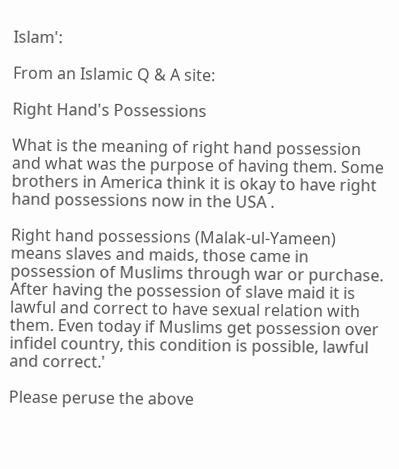Islam':

From an Islamic Q & A site:

Right Hand's Possessions

What is the meaning of right hand possession and what was the purpose of having them. Some brothers in America think it is okay to have right hand possessions now in the USA .

Right hand possessions (Malak-ul-Yameen) means slaves and maids, those came in possession of Muslims through war or purchase. After having the possession of slave maid it is lawful and correct to have sexual relation with them. Even today if Muslims get possession over infidel country, this condition is possible, lawful and correct.'

Please peruse the above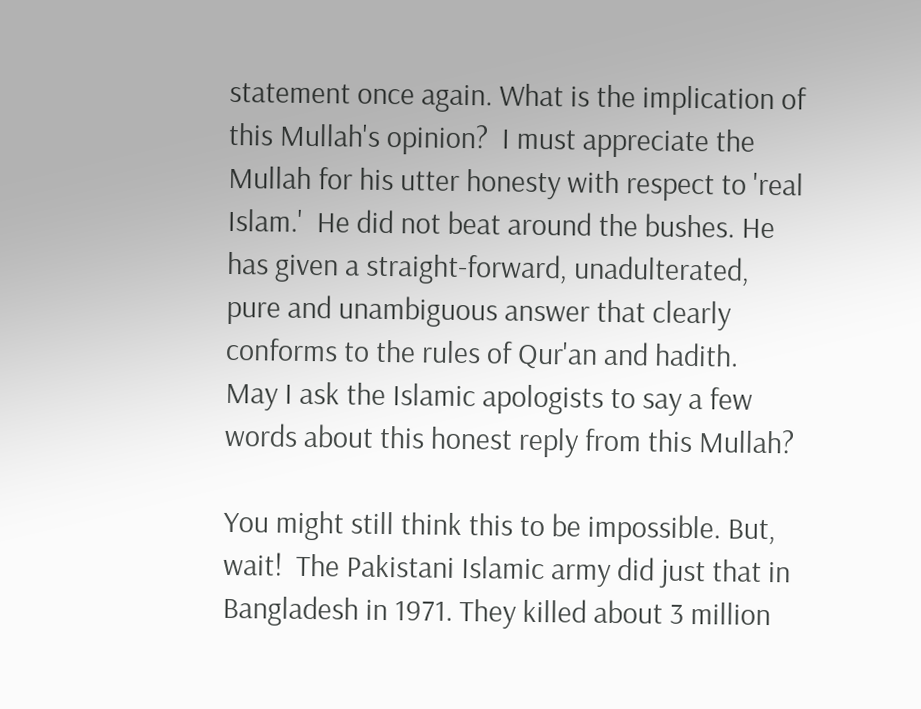statement once again. What is the implication of this Mullah's opinion?  I must appreciate the Mullah for his utter honesty with respect to 'real Islam.'  He did not beat around the bushes. He has given a straight-forward, unadulterated, pure and unambiguous answer that clearly conforms to the rules of Qur'an and hadith.  May I ask the Islamic apologists to say a few words about this honest reply from this Mullah?

You might still think this to be impossible. But, wait!  The Pakistani Islamic army did just that in Bangladesh in 1971. They killed about 3 million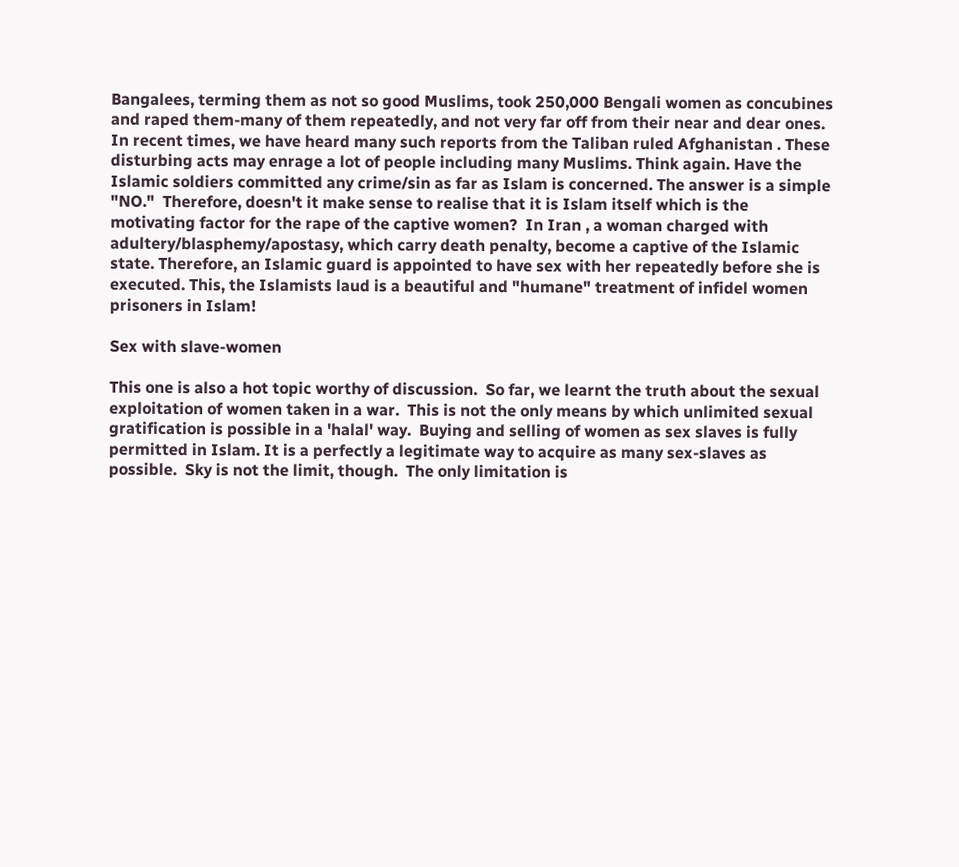Bangalees, terming them as not so good Muslims, took 250,000 Bengali women as concubines and raped them-many of them repeatedly, and not very far off from their near and dear ones. In recent times, we have heard many such reports from the Taliban ruled Afghanistan . These disturbing acts may enrage a lot of people including many Muslims. Think again. Have the Islamic soldiers committed any crime/sin as far as Islam is concerned. The answer is a simple "NO."  Therefore, doesn't it make sense to realise that it is Islam itself which is the motivating factor for the rape of the captive women?  In Iran , a woman charged with adultery/blasphemy/apostasy, which carry death penalty, become a captive of the Islamic state. Therefore, an Islamic guard is appointed to have sex with her repeatedly before she is executed. This, the Islamists laud is a beautiful and "humane" treatment of infidel women prisoners in Islam!

Sex with slave-women

This one is also a hot topic worthy of discussion.  So far, we learnt the truth about the sexual exploitation of women taken in a war.  This is not the only means by which unlimited sexual gratification is possible in a 'halal' way.  Buying and selling of women as sex slaves is fully permitted in Islam. It is a perfectly a legitimate way to acquire as many sex-slaves as possible.  Sky is not the limit, though.  The only limitation is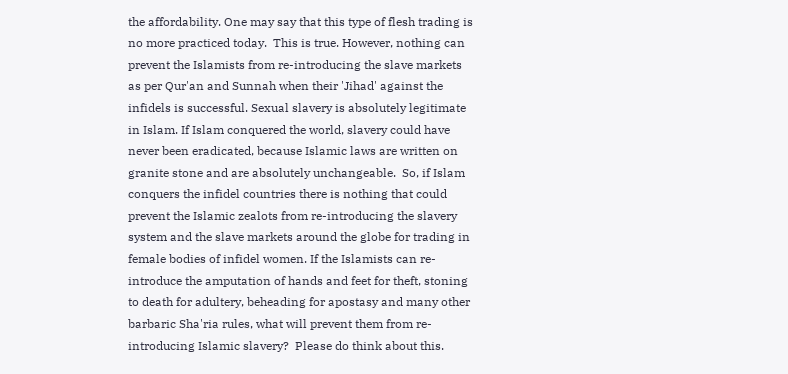the affordability. One may say that this type of flesh trading is no more practiced today.  This is true. However, nothing can prevent the Islamists from re-introducing the slave markets as per Qur'an and Sunnah when their 'Jihad' against the infidels is successful. Sexual slavery is absolutely legitimate in Islam. If Islam conquered the world, slavery could have never been eradicated, because Islamic laws are written on granite stone and are absolutely unchangeable.  So, if Islam conquers the infidel countries there is nothing that could prevent the Islamic zealots from re-introducing the slavery system and the slave markets around the globe for trading in female bodies of infidel women. If the Islamists can re-introduce the amputation of hands and feet for theft, stoning to death for adultery, beheading for apostasy and many other barbaric Sha'ria rules, what will prevent them from re-introducing Islamic slavery?  Please do think about this.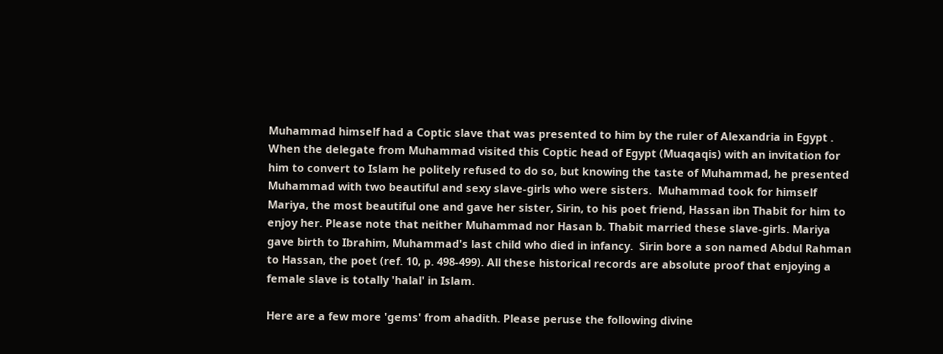Muhammad himself had a Coptic slave that was presented to him by the ruler of Alexandria in Egypt . When the delegate from Muhammad visited this Coptic head of Egypt (Muaqaqis) with an invitation for him to convert to Islam he politely refused to do so, but knowing the taste of Muhammad, he presented Muhammad with two beautiful and sexy slave-girls who were sisters.  Muhammad took for himself Mariya, the most beautiful one and gave her sister, Sirin, to his poet friend, Hassan ibn Thabit for him to enjoy her. Please note that neither Muhammad nor Hasan b. Thabit married these slave-girls. Mariya gave birth to Ibrahim, Muhammad's last child who died in infancy.  Sirin bore a son named Abdul Rahman to Hassan, the poet (ref. 10, p. 498-499). All these historical records are absolute proof that enjoying a female slave is totally 'halal' in Islam.

Here are a few more 'gems' from ahadith. Please peruse the following divine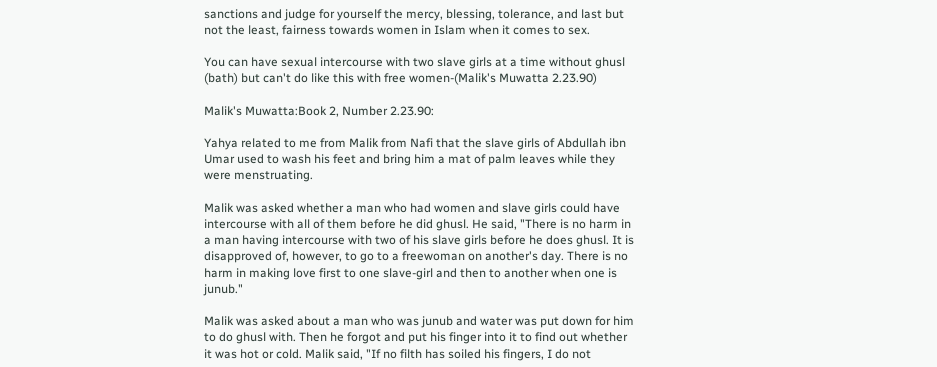sanctions and judge for yourself the mercy, blessing, tolerance, and last but not the least, fairness towards women in Islam when it comes to sex.

You can have sexual intercourse with two slave girls at a time without ghusl (bath) but can't do like this with free women-(Malik's Muwatta 2.23.90)

Malik's Muwatta:Book 2, Number 2.23.90:

Yahya related to me from Malik from Nafi that the slave girls of Abdullah ibn Umar used to wash his feet and bring him a mat of palm leaves while they were menstruating.

Malik was asked whether a man who had women and slave girls could have intercourse with all of them before he did ghusl. He said, "There is no harm in a man having intercourse with two of his slave girls before he does ghusl. It is disapproved of, however, to go to a freewoman on another's day. There is no harm in making love first to one slave-girl and then to another when one is junub."

Malik was asked about a man who was junub and water was put down for him to do ghusl with. Then he forgot and put his finger into it to find out whether it was hot or cold. Malik said, "If no filth has soiled his fingers, I do not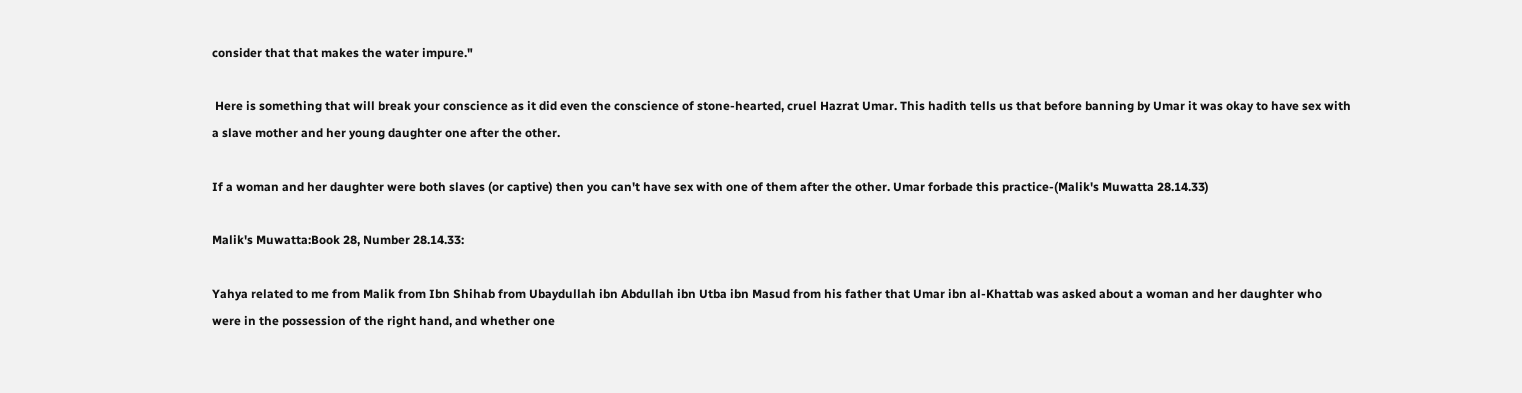consider that that makes the water impure."

 Here is something that will break your conscience as it did even the conscience of stone-hearted, cruel Hazrat Umar. This hadith tells us that before banning by Umar it was okay to have sex with a slave mother and her young daughter one after the other.

If a woman and her daughter were both slaves (or captive) then you can't have sex with one of them after the other. Umar forbade this practice-(Malik's Muwatta 28.14.33)

Malik's Muwatta:Book 28, Number 28.14.33:

Yahya related to me from Malik from Ibn Shihab from Ubaydullah ibn Abdullah ibn Utba ibn Masud from his father that Umar ibn al-Khattab was asked about a woman and her daughter who were in the possession of the right hand, and whether one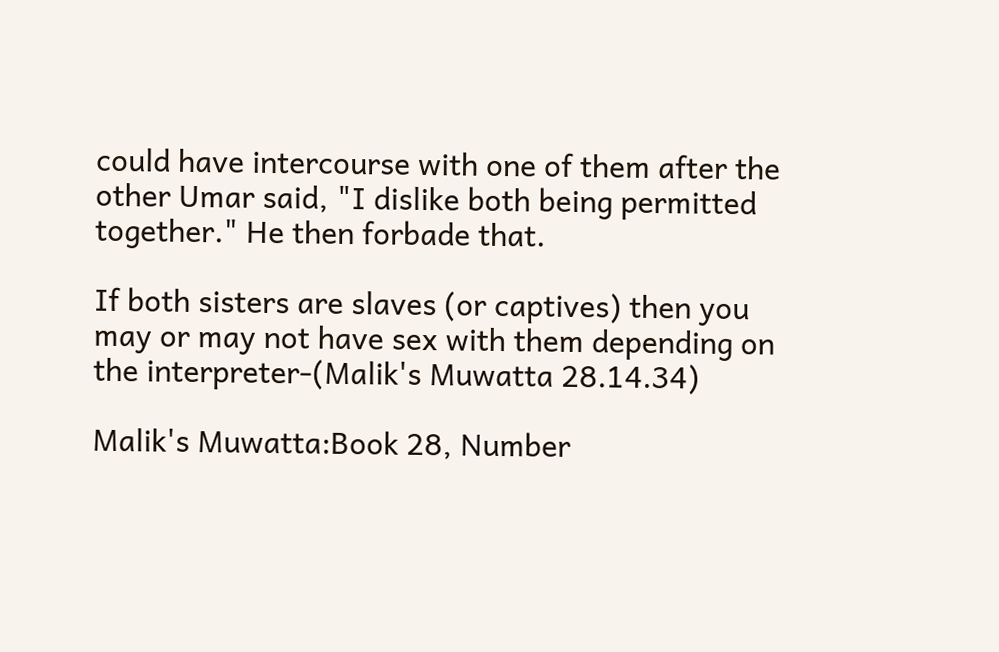could have intercourse with one of them after the other Umar said, "I dislike both being permitted together." He then forbade that.

If both sisters are slaves (or captives) then you may or may not have sex with them depending on the interpreter-(Malik's Muwatta 28.14.34)

Malik's Muwatta:Book 28, Number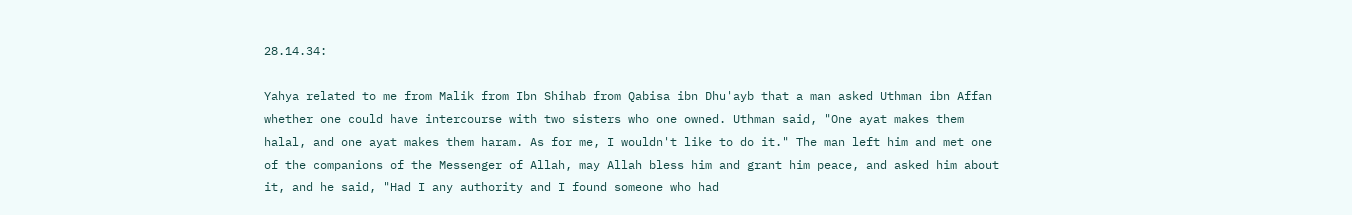28.14.34:

Yahya related to me from Malik from Ibn Shihab from Qabisa ibn Dhu'ayb that a man asked Uthman ibn Affan whether one could have intercourse with two sisters who one owned. Uthman said, "One ayat makes them halal, and one ayat makes them haram. As for me, I wouldn't like to do it." The man left him and met one of the companions of the Messenger of Allah, may Allah bless him and grant him peace, and asked him about it, and he said, "Had I any authority and I found someone who had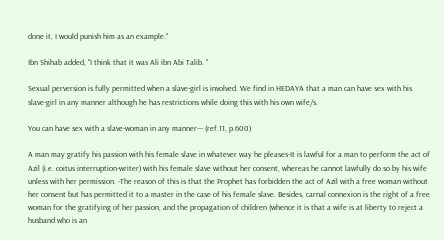done it, I would punish him as an example."

Ibn Shihab added, "I think that it was Ali ibn Abi Talib. "

Sexual perversion is fully permitted when a slave-girl is involved. We find in HEDAYA that a man can have sex with his slave-girl in any manner although he has restrictions while doing this with his own wife/s.

You can have sex with a slave-woman in any manner--- (ref.11, p.600)

A man may gratify his passion with his female slave in whatever way he pleases-It is lawful for a man to perform the act of Azil (i.e. coitus interruption-writer) with his female slave without her consent, whereas he cannot lawfully do so by his wife unless with her permission. -The reason of this is that the Prophet has forbidden the act of Azil with a free woman without her consent but has permitted it to a master in the case of his female slave. Besides, carnal connexion is the right of a free woman for the gratifying of her passion, and the propagation of children (whence it is that a wife is at liberty to reject a husband who is an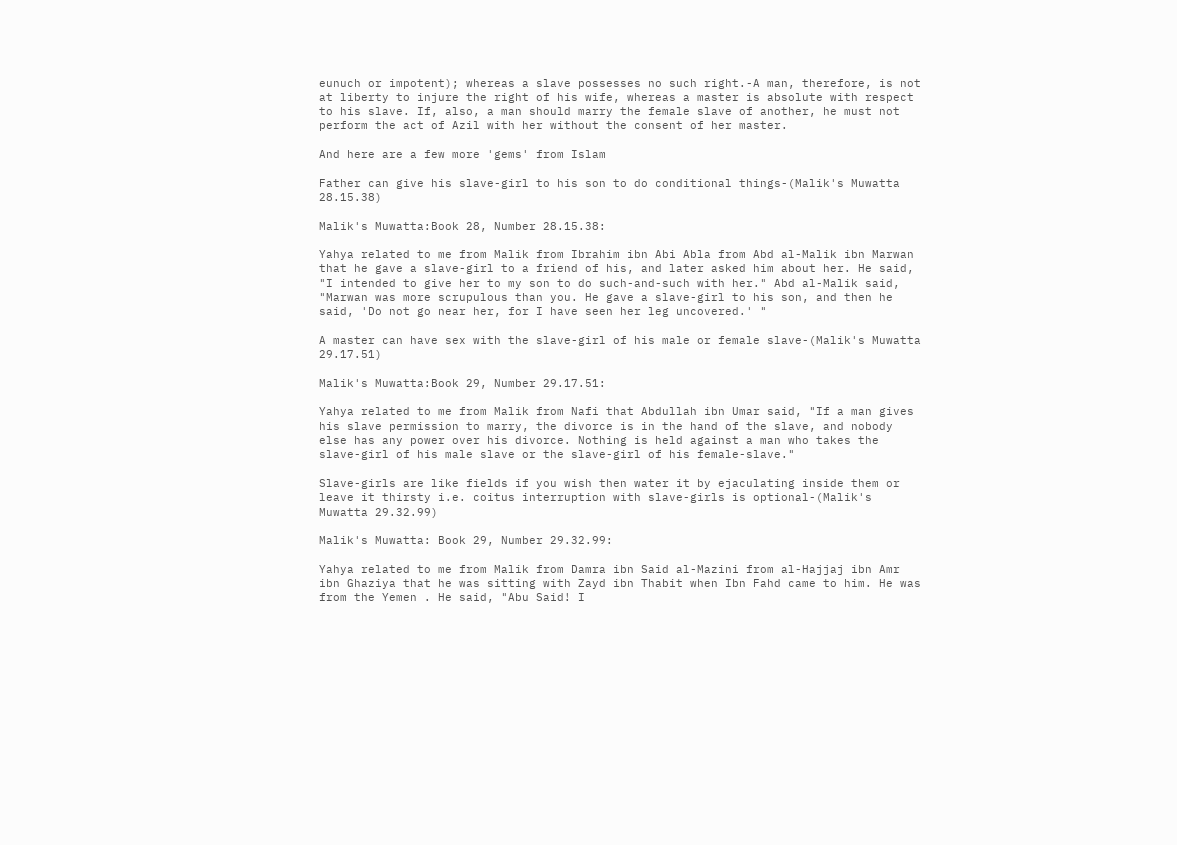eunuch or impotent); whereas a slave possesses no such right.-A man, therefore, is not at liberty to injure the right of his wife, whereas a master is absolute with respect to his slave. If, also, a man should marry the female slave of another, he must not perform the act of Azil with her without the consent of her master.

And here are a few more 'gems' from Islam

Father can give his slave-girl to his son to do conditional things-(Malik's Muwatta 28.15.38)

Malik's Muwatta:Book 28, Number 28.15.38:

Yahya related to me from Malik from Ibrahim ibn Abi Abla from Abd al-Malik ibn Marwan that he gave a slave-girl to a friend of his, and later asked him about her. He said, "I intended to give her to my son to do such-and-such with her." Abd al-Malik said, "Marwan was more scrupulous than you. He gave a slave-girl to his son, and then he said, 'Do not go near her, for I have seen her leg uncovered.' "

A master can have sex with the slave-girl of his male or female slave-(Malik's Muwatta 29.17.51)

Malik's Muwatta:Book 29, Number 29.17.51:

Yahya related to me from Malik from Nafi that Abdullah ibn Umar said, "If a man gives his slave permission to marry, the divorce is in the hand of the slave, and nobody else has any power over his divorce. Nothing is held against a man who takes the slave-girl of his male slave or the slave-girl of his female-slave."

Slave-girls are like fields if you wish then water it by ejaculating inside them or leave it thirsty i.e. coitus interruption with slave-girls is optional-(Malik's Muwatta 29.32.99)

Malik's Muwatta: Book 29, Number 29.32.99:

Yahya related to me from Malik from Damra ibn Said al-Mazini from al-Hajjaj ibn Amr ibn Ghaziya that he was sitting with Zayd ibn Thabit when Ibn Fahd came to him. He was from the Yemen . He said, "Abu Said! I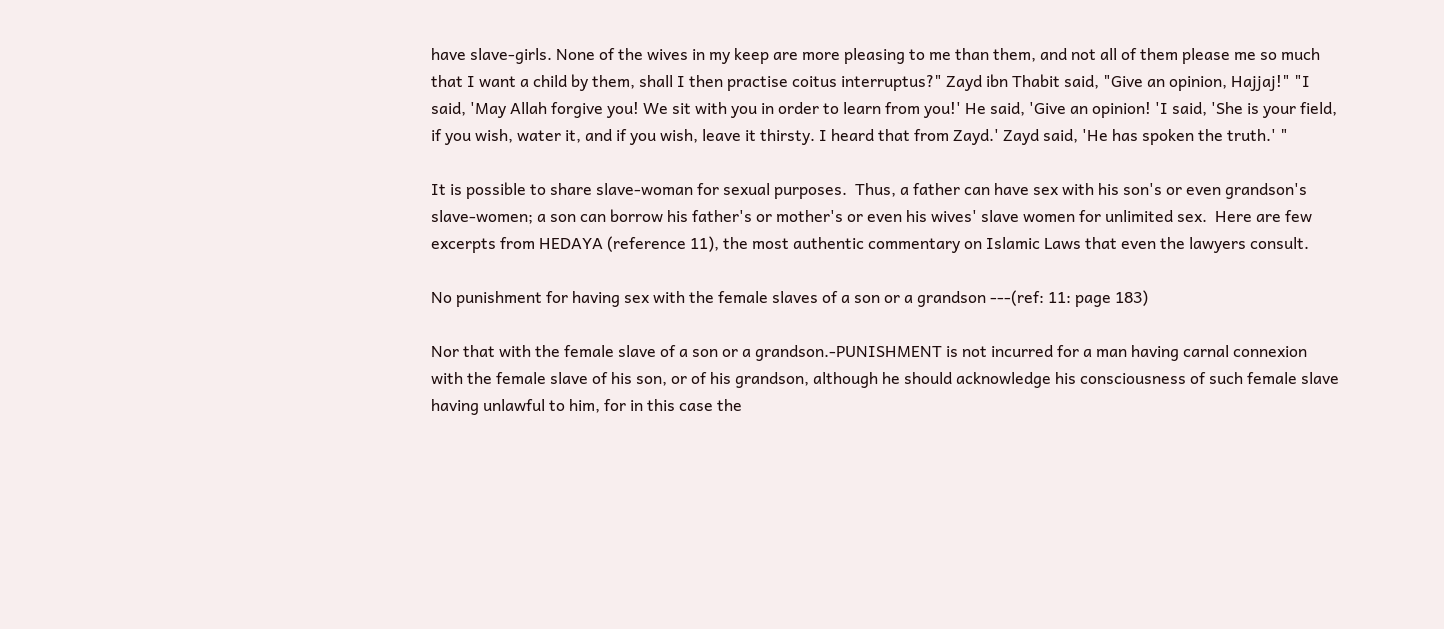have slave-girls. None of the wives in my keep are more pleasing to me than them, and not all of them please me so much that I want a child by them, shall I then practise coitus interruptus?" Zayd ibn Thabit said, "Give an opinion, Hajjaj!" "I said, 'May Allah forgive you! We sit with you in order to learn from you!' He said, 'Give an opinion! 'I said, 'She is your field, if you wish, water it, and if you wish, leave it thirsty. I heard that from Zayd.' Zayd said, 'He has spoken the truth.' "

It is possible to share slave-woman for sexual purposes.  Thus, a father can have sex with his son's or even grandson's slave-women; a son can borrow his father's or mother's or even his wives' slave women for unlimited sex.  Here are few excerpts from HEDAYA (reference 11), the most authentic commentary on Islamic Laws that even the lawyers consult.

No punishment for having sex with the female slaves of a son or a grandson ---(ref: 11: page 183)

Nor that with the female slave of a son or a grandson.-PUNISHMENT is not incurred for a man having carnal connexion with the female slave of his son, or of his grandson, although he should acknowledge his consciousness of such female slave having unlawful to him, for in this case the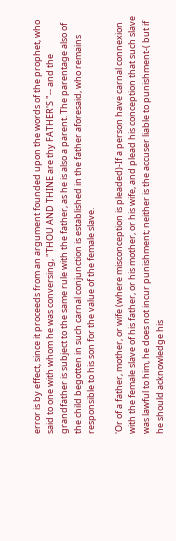error is by effect, since it proceeds from an argument founded upon the words of the prophet, who said to one with whom he was conversing, "THOU AND THINE are thy FATHER'S "-- and the grandfather is subject to the same rule with the father, as he is also a parent. The parentage also of the child begotten in such carnal conjunction is established in the father aforesaid, who remains responsible to his son for the value of the female slave.

'Or of a father, mother, or wife (where misconception is pleaded)-If a person have carnal connexion with the female slave of his father, or his mother, or his wife, and plead his conception that such slave was lawful to him, he does not incur punishment; neither is the accuser liable to punishment-( but if he should acknowledge his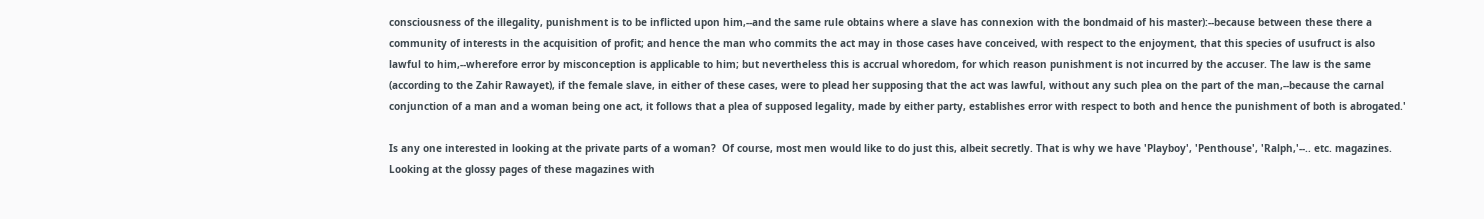consciousness of the illegality, punishment is to be inflicted upon him,--and the same rule obtains where a slave has connexion with the bondmaid of his master):--because between these there a community of interests in the acquisition of profit; and hence the man who commits the act may in those cases have conceived, with respect to the enjoyment, that this species of usufruct is also lawful to him,--wherefore error by misconception is applicable to him; but nevertheless this is accrual whoredom, for which reason punishment is not incurred by the accuser. The law is the same (according to the Zahir Rawayet), if the female slave, in either of these cases, were to plead her supposing that the act was lawful, without any such plea on the part of the man,--because the carnal conjunction of a man and a woman being one act, it follows that a plea of supposed legality, made by either party, establishes error with respect to both and hence the punishment of both is abrogated.'

Is any one interested in looking at the private parts of a woman?  Of course, most men would like to do just this, albeit secretly. That is why we have 'Playboy', 'Penthouse', 'Ralph,'--.. etc. magazines. Looking at the glossy pages of these magazines with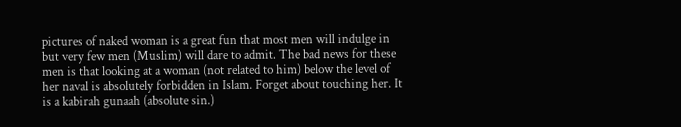pictures of naked woman is a great fun that most men will indulge in but very few men (Muslim) will dare to admit. The bad news for these men is that looking at a woman (not related to him) below the level of her naval is absolutely forbidden in Islam. Forget about touching her. It is a kabirah gunaah (absolute sin.)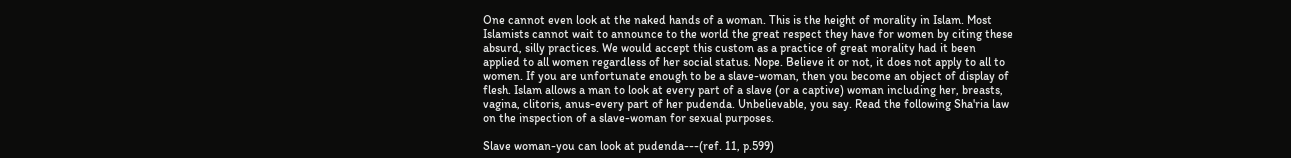One cannot even look at the naked hands of a woman. This is the height of morality in Islam. Most Islamists cannot wait to announce to the world the great respect they have for women by citing these absurd, silly practices. We would accept this custom as a practice of great morality had it been applied to all women regardless of her social status. Nope. Believe it or not, it does not apply to all to women. If you are unfortunate enough to be a slave-woman, then you become an object of display of flesh. Islam allows a man to look at every part of a slave (or a captive) woman including her, breasts, vagina, clitoris, anus-every part of her pudenda. Unbelievable, you say. Read the following Sha'ria law on the inspection of a slave-woman for sexual purposes.

Slave woman-you can look at pudenda---(ref. 11, p.599)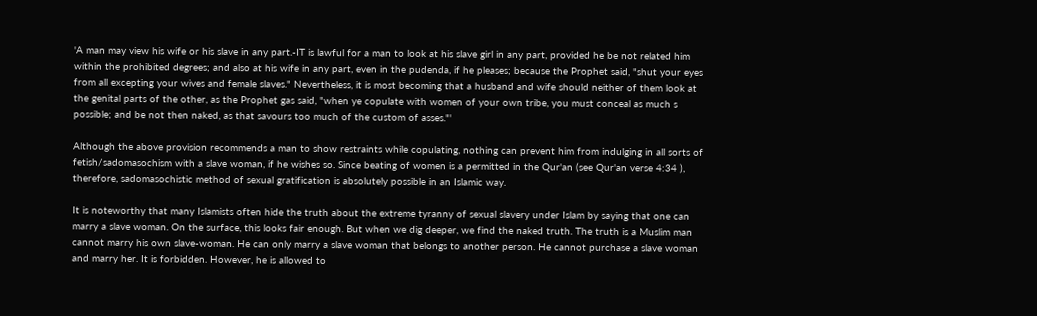'A man may view his wife or his slave in any part.-IT is lawful for a man to look at his slave girl in any part, provided he be not related him within the prohibited degrees; and also at his wife in any part, even in the pudenda, if he pleases; because the Prophet said, "shut your eyes from all excepting your wives and female slaves." Nevertheless, it is most becoming that a husband and wife should neither of them look at the genital parts of the other, as the Prophet gas said, "when ye copulate with women of your own tribe, you must conceal as much s possible; and be not then naked, as that savours too much of the custom of asses."'

Although the above provision recommends a man to show restraints while copulating, nothing can prevent him from indulging in all sorts of fetish/sadomasochism with a slave woman, if he wishes so. Since beating of women is a permitted in the Qur'an (see Qur'an verse 4:34 ), therefore, sadomasochistic method of sexual gratification is absolutely possible in an Islamic way.

It is noteworthy that many Islamists often hide the truth about the extreme tyranny of sexual slavery under Islam by saying that one can marry a slave woman. On the surface, this looks fair enough. But when we dig deeper, we find the naked truth. The truth is a Muslim man cannot marry his own slave-woman. He can only marry a slave woman that belongs to another person. He cannot purchase a slave woman and marry her. It is forbidden. However, he is allowed to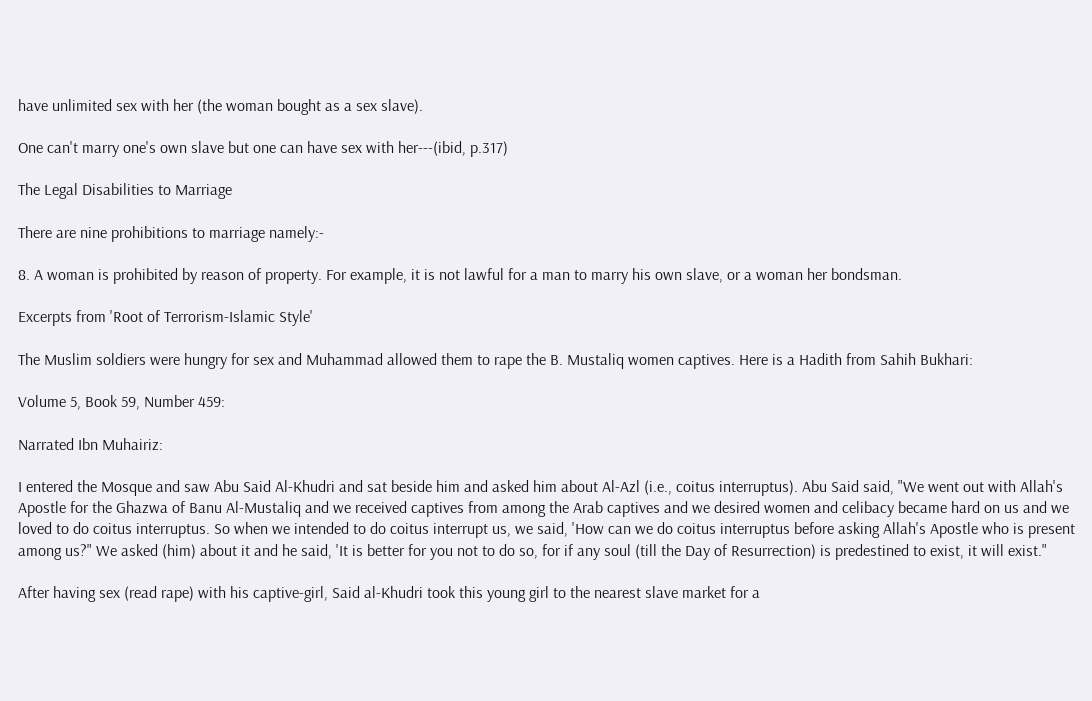have unlimited sex with her (the woman bought as a sex slave).

One can't marry one's own slave but one can have sex with her---(ibid, p.317)

The Legal Disabilities to Marriage

There are nine prohibitions to marriage namely:-

8. A woman is prohibited by reason of property. For example, it is not lawful for a man to marry his own slave, or a woman her bondsman.

Excerpts from 'Root of Terrorism-Islamic Style'

The Muslim soldiers were hungry for sex and Muhammad allowed them to rape the B. Mustaliq women captives. Here is a Hadith from Sahih Bukhari:

Volume 5, Book 59, Number 459:

Narrated Ibn Muhairiz:

I entered the Mosque and saw Abu Said Al-Khudri and sat beside him and asked him about Al-Azl (i.e., coitus interruptus). Abu Said said, "We went out with Allah's Apostle for the Ghazwa of Banu Al-Mustaliq and we received captives from among the Arab captives and we desired women and celibacy became hard on us and we loved to do coitus interruptus. So when we intended to do coitus interrupt us, we said, 'How can we do coitus interruptus before asking Allah's Apostle who is present among us?" We asked (him) about it and he said, 'It is better for you not to do so, for if any soul (till the Day of Resurrection) is predestined to exist, it will exist."

After having sex (read rape) with his captive-girl, Said al-Khudri took this young girl to the nearest slave market for a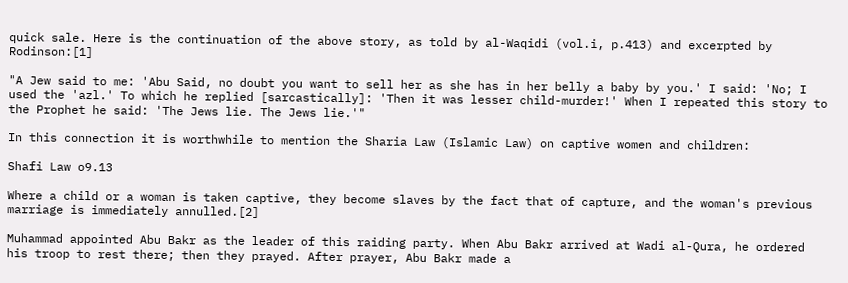quick sale. Here is the continuation of the above story, as told by al-Waqidi (vol.i, p.413) and excerpted by Rodinson:[1]

"A Jew said to me: 'Abu Said, no doubt you want to sell her as she has in her belly a baby by you.' I said: 'No; I used the 'azl.' To which he replied [sarcastically]: 'Then it was lesser child-murder!' When I repeated this story to the Prophet he said: 'The Jews lie. The Jews lie.'"

In this connection it is worthwhile to mention the Sharia Law (Islamic Law) on captive women and children:

Shafi Law o9.13

Where a child or a woman is taken captive, they become slaves by the fact that of capture, and the woman's previous marriage is immediately annulled.[2]

Muhammad appointed Abu Bakr as the leader of this raiding party. When Abu Bakr arrived at Wadi al-Qura, he ordered his troop to rest there; then they prayed. After prayer, Abu Bakr made a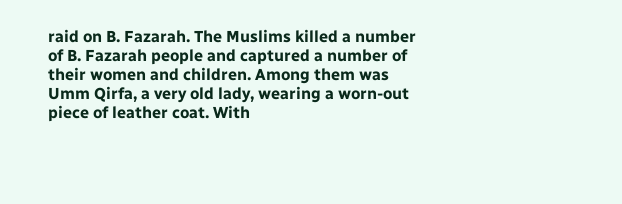raid on B. Fazarah. The Muslims killed a number of B. Fazarah people and captured a number of their women and children. Among them was Umm Qirfa, a very old lady, wearing a worn-out piece of leather coat. With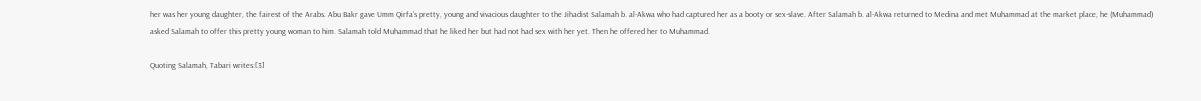her was her young daughter, the fairest of the Arabs. Abu Bakr gave Umm Qirfa's pretty, young and vivacious daughter to the Jihadist Salamah b. al-Akwa who had captured her as a booty or sex-slave. After Salamah b. al-Akwa returned to Medina and met Muhammad at the market place, he (Muhammad) asked Salamah to offer this pretty young woman to him. Salamah told Muhammad that he liked her but had not had sex with her yet. Then he offered her to Muhammad.

Quoting Salamah, Tabari writes:[3]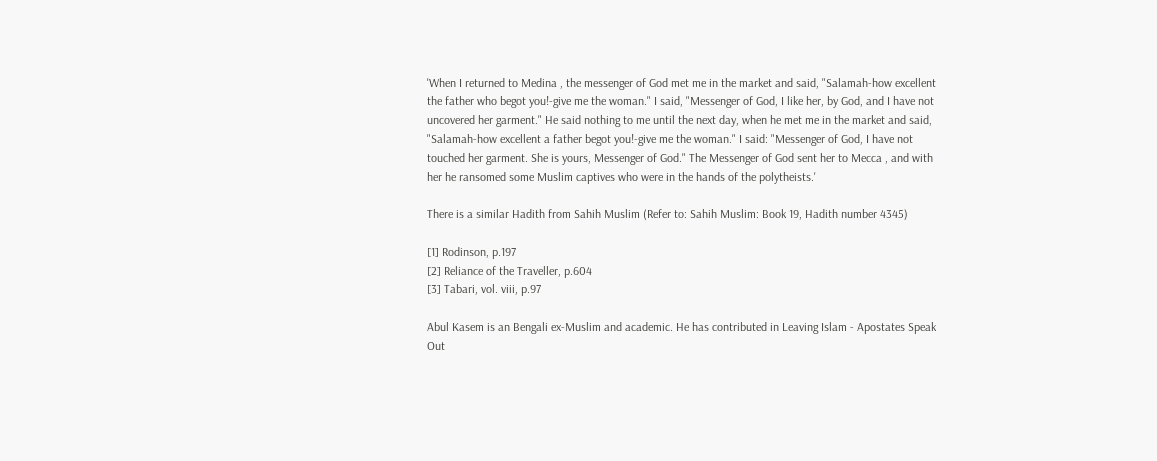'When I returned to Medina , the messenger of God met me in the market and said, "Salamah-how excellent the father who begot you!-give me the woman." I said, "Messenger of God, I like her, by God, and I have not uncovered her garment." He said nothing to me until the next day, when he met me in the market and said, "Salamah-how excellent a father begot you!-give me the woman." I said: "Messenger of God, I have not touched her garment. She is yours, Messenger of God." The Messenger of God sent her to Mecca , and with her he ransomed some Muslim captives who were in the hands of the polytheists.'

There is a similar Hadith from Sahih Muslim (Refer to: Sahih Muslim: Book 19, Hadith number 4345)

[1] Rodinson, p.197
[2] Reliance of the Traveller, p.604
[3] Tabari, vol. viii, p.97

Abul Kasem is an Bengali ex-Muslim and academic. He has contributed in Leaving Islam - Apostates Speak Out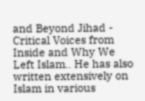and Beyond Jihad - Critical Voices from Inside and Why We Left Islam.. He has also written extensively on Islam in various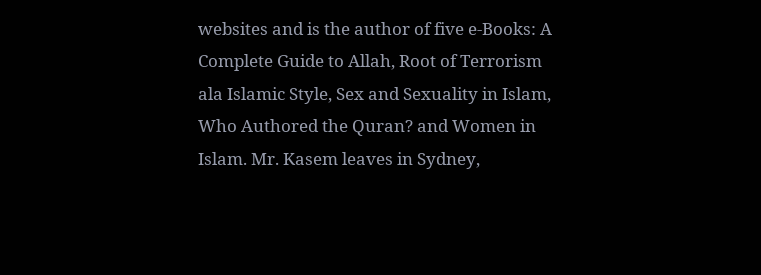websites and is the author of five e-Books: A Complete Guide to Allah, Root of Terrorism ala Islamic Style, Sex and Sexuality in Islam, Who Authored the Quran? and Women in Islam. Mr. Kasem leaves in Sydney,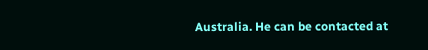Australia. He can be contacted at